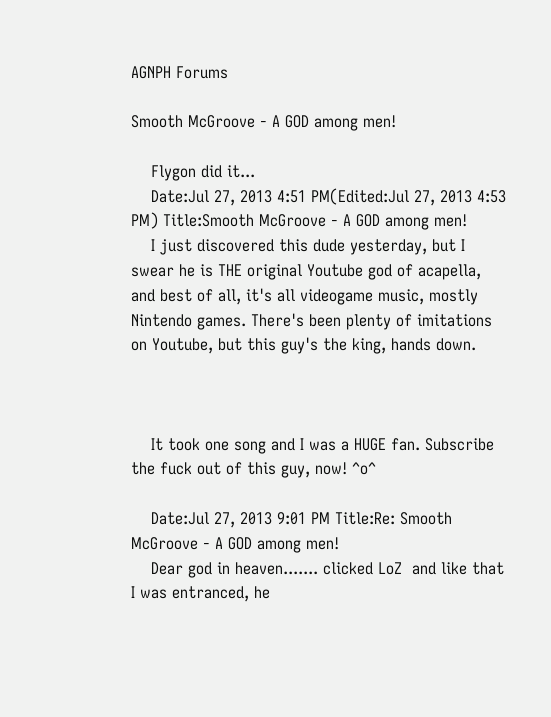AGNPH Forums

Smooth McGroove - A GOD among men!

    Flygon did it...
    Date:Jul 27, 2013 4:51 PM(Edited:Jul 27, 2013 4:53 PM) Title:Smooth McGroove - A GOD among men!
    I just discovered this dude yesterday, but I swear he is THE original Youtube god of acapella, and best of all, it's all videogame music, mostly Nintendo games. There's been plenty of imitations on Youtube, but this guy's the king, hands down.



    It took one song and I was a HUGE fan. Subscribe the fuck out of this guy, now! ^o^

    Date:Jul 27, 2013 9:01 PM Title:Re: Smooth McGroove - A GOD among men!
    Dear god in heaven....... clicked LoZ  and like that I was entranced, he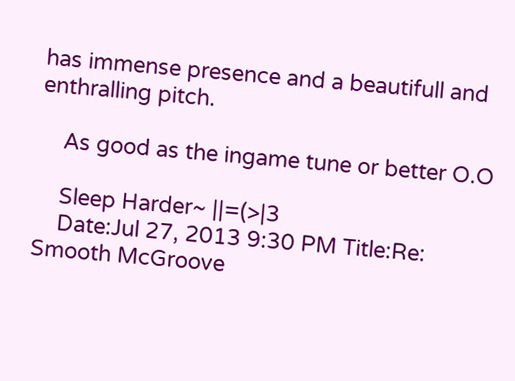has immense presence and a beautifull and enthralling pitch.

    As good as the ingame tune or better O.O

    Sleep Harder~ ||=(>|3
    Date:Jul 27, 2013 9:30 PM Title:Re: Smooth McGroove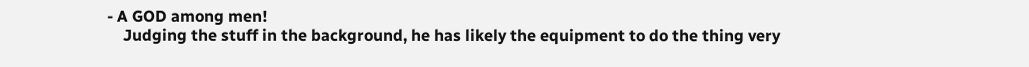- A GOD among men!
    Judging the stuff in the background, he has likely the equipment to do the thing very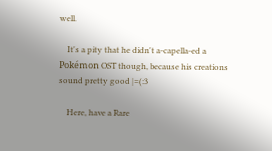well.

    It's a pity that he didn't a-capella-ed a Pokémon OST though, because his creations sound pretty good |=(:3

    Here, have a Rare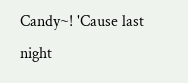Candy~! 'Cause last night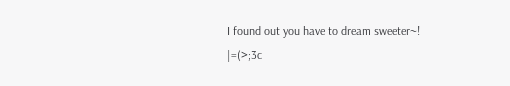I found out you have to dream sweeter~! |=(>;3c